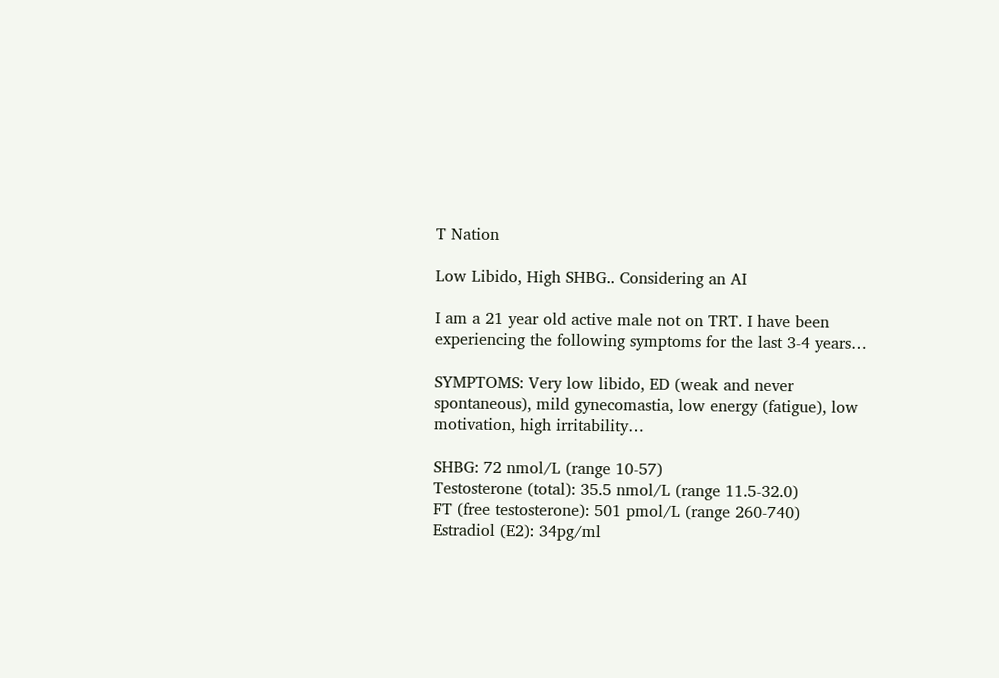T Nation

Low Libido, High SHBG.. Considering an AI

I am a 21 year old active male not on TRT. I have been experiencing the following symptoms for the last 3-4 years…

SYMPTOMS: Very low libido, ED (weak and never spontaneous), mild gynecomastia, low energy (fatigue), low motivation, high irritability…

SHBG: 72 nmol/L (range 10-57)
Testosterone (total): 35.5 nmol/L (range 11.5-32.0)
FT (free testosterone): 501 pmol/L (range 260-740)
Estradiol (E2): 34pg/ml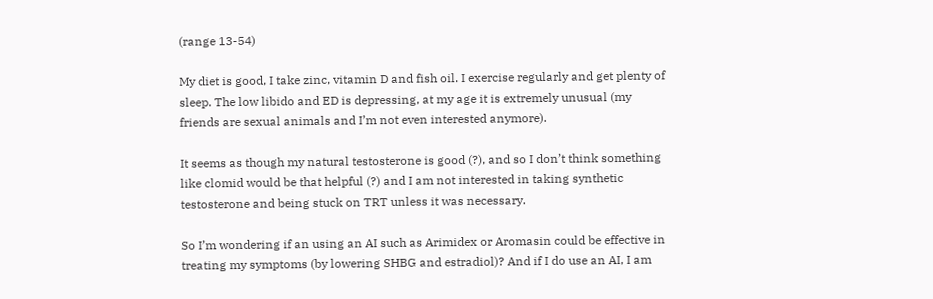(range 13-54)

My diet is good, I take zinc, vitamin D and fish oil. I exercise regularly and get plenty of sleep. The low libido and ED is depressing, at my age it is extremely unusual (my friends are sexual animals and I’m not even interested anymore).

It seems as though my natural testosterone is good (?), and so I don’t think something like clomid would be that helpful (?) and I am not interested in taking synthetic testosterone and being stuck on TRT unless it was necessary.

So I’m wondering if an using an AI such as Arimidex or Aromasin could be effective in treating my symptoms (by lowering SHBG and estradiol)? And if I do use an AI, I am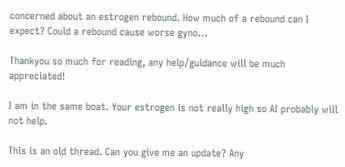concerned about an estrogen rebound. How much of a rebound can I expect? Could a rebound cause worse gyno…

Thankyou so much for reading, any help/guidance will be much appreciated!

I am in the same boat. Your estrogen is not really high so AI probably will not help.

This is an old thread. Can you give me an update? Any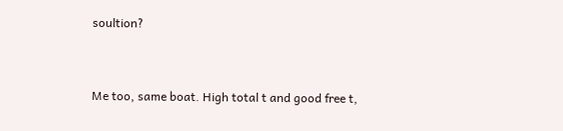soultion?


Me too, same boat. High total t and good free t,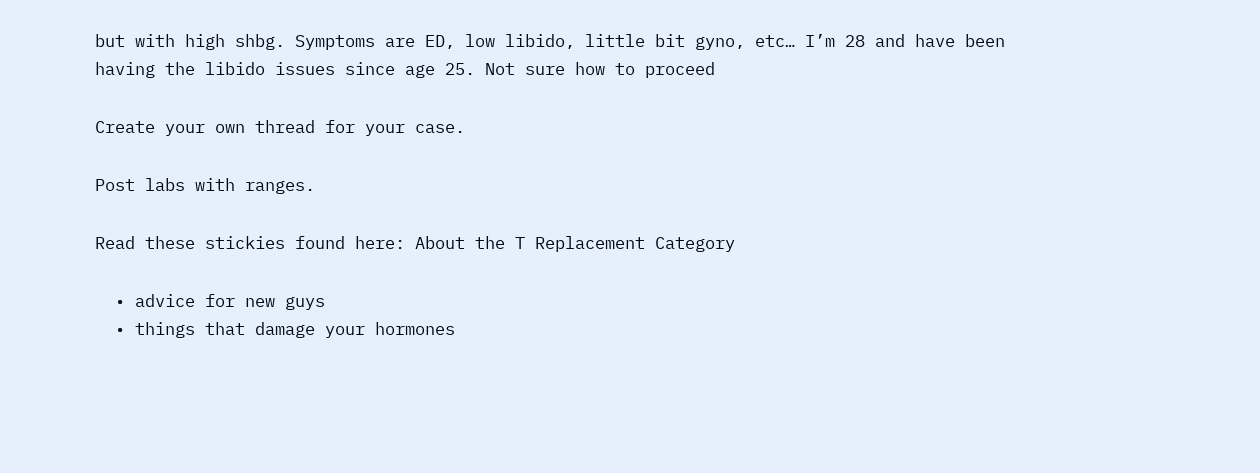but with high shbg. Symptoms are ED, low libido, little bit gyno, etc… I’m 28 and have been having the libido issues since age 25. Not sure how to proceed

Create your own thread for your case.

Post labs with ranges.

Read these stickies found here: About the T Replacement Category

  • advice for new guys
  • things that damage your hormones